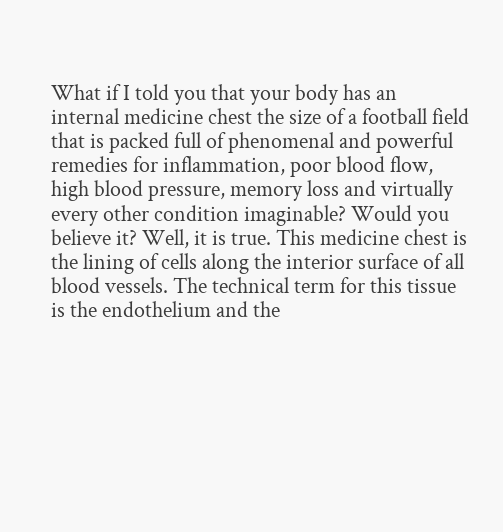What if I told you that your body has an internal medicine chest the size of a football field that is packed full of phenomenal and powerful remedies for inflammation, poor blood flow, high blood pressure, memory loss and virtually every other condition imaginable? Would you believe it? Well, it is true. This medicine chest is the lining of cells along the interior surface of all blood vessels. The technical term for this tissue is the endothelium and the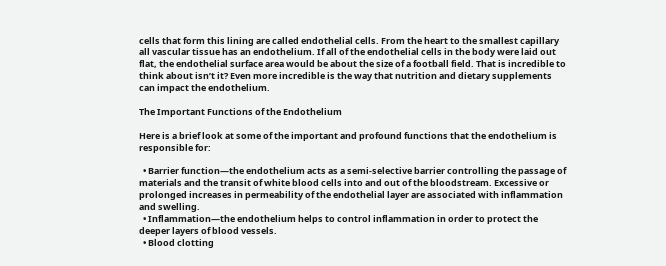cells that form this lining are called endothelial cells. From the heart to the smallest capillary all vascular tissue has an endothelium. If all of the endothelial cells in the body were laid out flat, the endothelial surface area would be about the size of a football field. That is incredible to think about isn’t it? Even more incredible is the way that nutrition and dietary supplements can impact the endothelium.

The Important Functions of the Endothelium

Here is a brief look at some of the important and profound functions that the endothelium is responsible for:

  • Barrier function—the endothelium acts as a semi-selective barrier controlling the passage of materials and the transit of white blood cells into and out of the bloodstream. Excessive or prolonged increases in permeability of the endothelial layer are associated with inflammation and swelling.
  • Inflammation—the endothelium helps to control inflammation in order to protect the deeper layers of blood vessels.
  • Blood clotting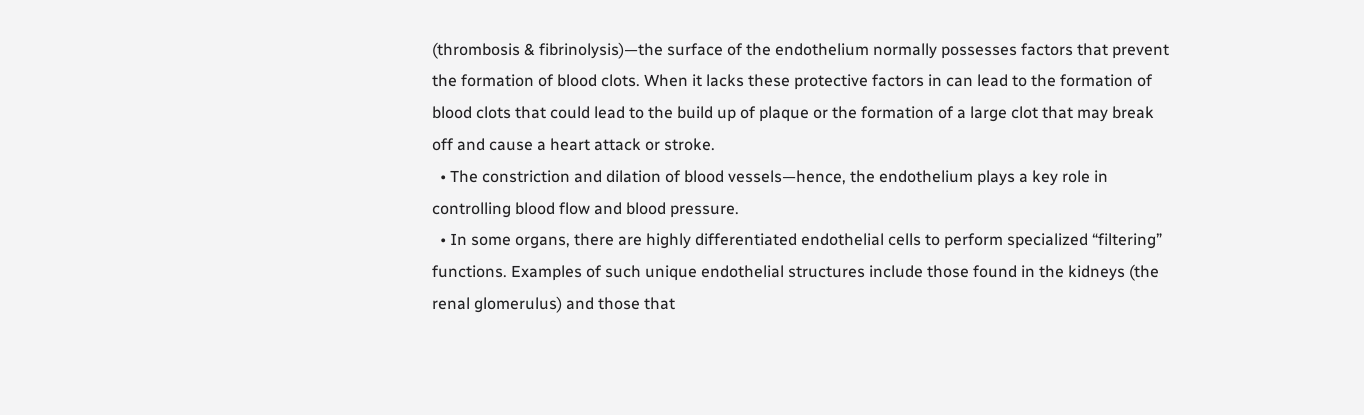(thrombosis & fibrinolysis)—the surface of the endothelium normally possesses factors that prevent the formation of blood clots. When it lacks these protective factors in can lead to the formation of blood clots that could lead to the build up of plaque or the formation of a large clot that may break off and cause a heart attack or stroke.
  • The constriction and dilation of blood vessels—hence, the endothelium plays a key role in controlling blood flow and blood pressure.
  • In some organs, there are highly differentiated endothelial cells to perform specialized “filtering” functions. Examples of such unique endothelial structures include those found in the kidneys (the renal glomerulus) and those that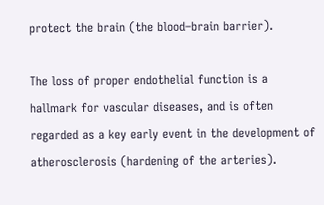protect the brain (the blood–brain barrier).

The loss of proper endothelial function is a hallmark for vascular diseases, and is often regarded as a key early event in the development of atherosclerosis (hardening of the arteries).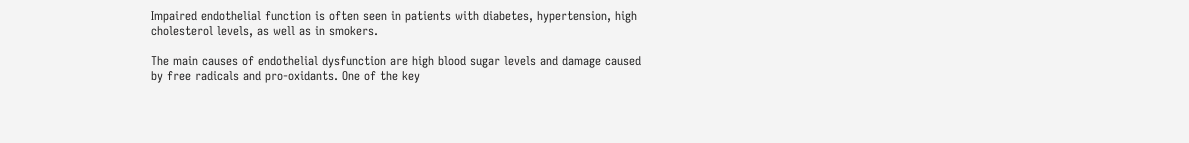Impaired endothelial function is often seen in patients with diabetes, hypertension, high cholesterol levels, as well as in smokers.

The main causes of endothelial dysfunction are high blood sugar levels and damage caused by free radicals and pro-oxidants. One of the key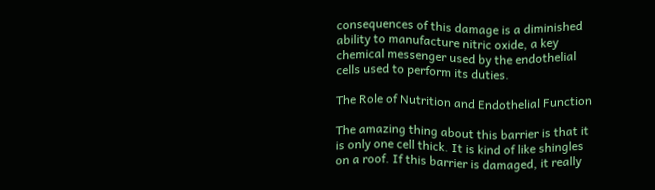consequences of this damage is a diminished ability to manufacture nitric oxide, a key chemical messenger used by the endothelial cells used to perform its duties.

The Role of Nutrition and Endothelial Function

The amazing thing about this barrier is that it is only one cell thick. It is kind of like shingles on a roof. If this barrier is damaged, it really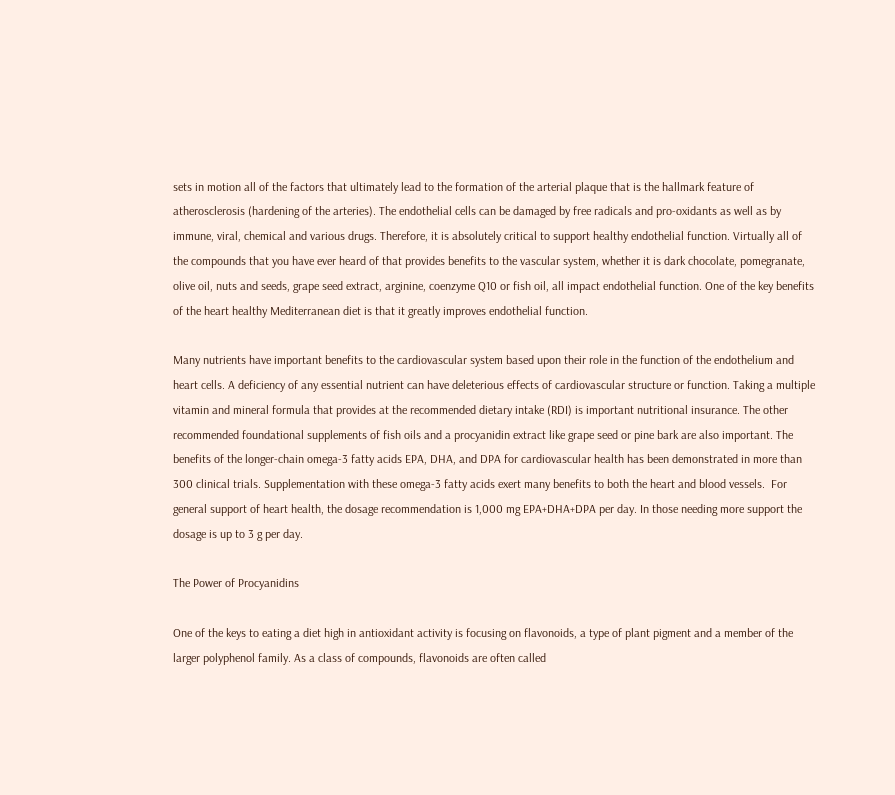sets in motion all of the factors that ultimately lead to the formation of the arterial plaque that is the hallmark feature of atherosclerosis (hardening of the arteries). The endothelial cells can be damaged by free radicals and pro-oxidants as well as by immune, viral, chemical and various drugs. Therefore, it is absolutely critical to support healthy endothelial function. Virtually all of the compounds that you have ever heard of that provides benefits to the vascular system, whether it is dark chocolate, pomegranate, olive oil, nuts and seeds, grape seed extract, arginine, coenzyme Q10 or fish oil, all impact endothelial function. One of the key benefits of the heart healthy Mediterranean diet is that it greatly improves endothelial function.

Many nutrients have important benefits to the cardiovascular system based upon their role in the function of the endothelium and heart cells. A deficiency of any essential nutrient can have deleterious effects of cardiovascular structure or function. Taking a multiple vitamin and mineral formula that provides at the recommended dietary intake (RDI) is important nutritional insurance. The other recommended foundational supplements of fish oils and a procyanidin extract like grape seed or pine bark are also important. The benefits of the longer-chain omega-3 fatty acids EPA, DHA, and DPA for cardiovascular health has been demonstrated in more than 300 clinical trials. Supplementation with these omega-3 fatty acids exert many benefits to both the heart and blood vessels.  For general support of heart health, the dosage recommendation is 1,000 mg EPA+DHA+DPA per day. In those needing more support the dosage is up to 3 g per day.

The Power of Procyanidins

One of the keys to eating a diet high in antioxidant activity is focusing on flavonoids, a type of plant pigment and a member of the larger polyphenol family. As a class of compounds, flavonoids are often called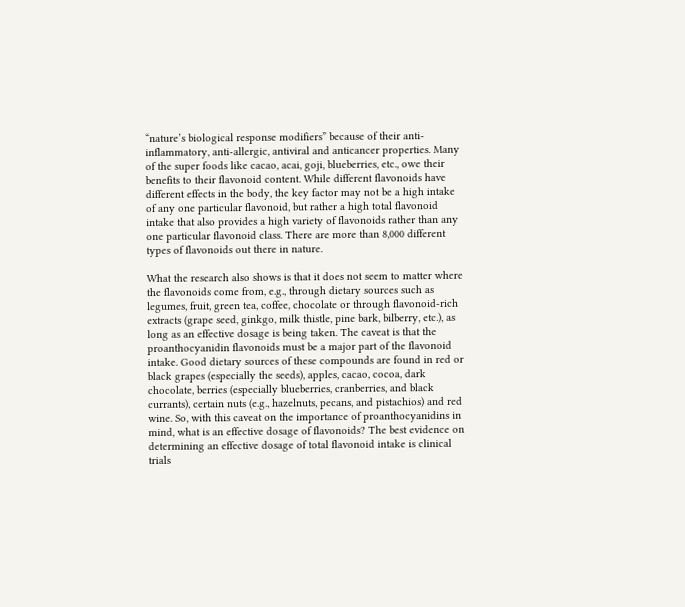“nature’s biological response modifiers” because of their anti-inflammatory, anti-allergic, antiviral and anticancer properties. Many of the super foods like cacao, acai, goji, blueberries, etc., owe their benefits to their flavonoid content. While different flavonoids have different effects in the body, the key factor may not be a high intake of any one particular flavonoid, but rather a high total flavonoid intake that also provides a high variety of flavonoids rather than any one particular flavonoid class. There are more than 8,000 different types of flavonoids out there in nature.

What the research also shows is that it does not seem to matter where the flavonoids come from, e.g., through dietary sources such as legumes, fruit, green tea, coffee, chocolate or through flavonoid-rich extracts (grape seed, ginkgo, milk thistle, pine bark, bilberry, etc.), as long as an effective dosage is being taken. The caveat is that the proanthocyanidin flavonoids must be a major part of the flavonoid intake. Good dietary sources of these compounds are found in red or black grapes (especially the seeds), apples, cacao, cocoa, dark chocolate, berries (especially blueberries, cranberries, and black currants), certain nuts (e.g., hazelnuts, pecans, and pistachios) and red wine. So, with this caveat on the importance of proanthocyanidins in mind, what is an effective dosage of flavonoids? The best evidence on determining an effective dosage of total flavonoid intake is clinical trials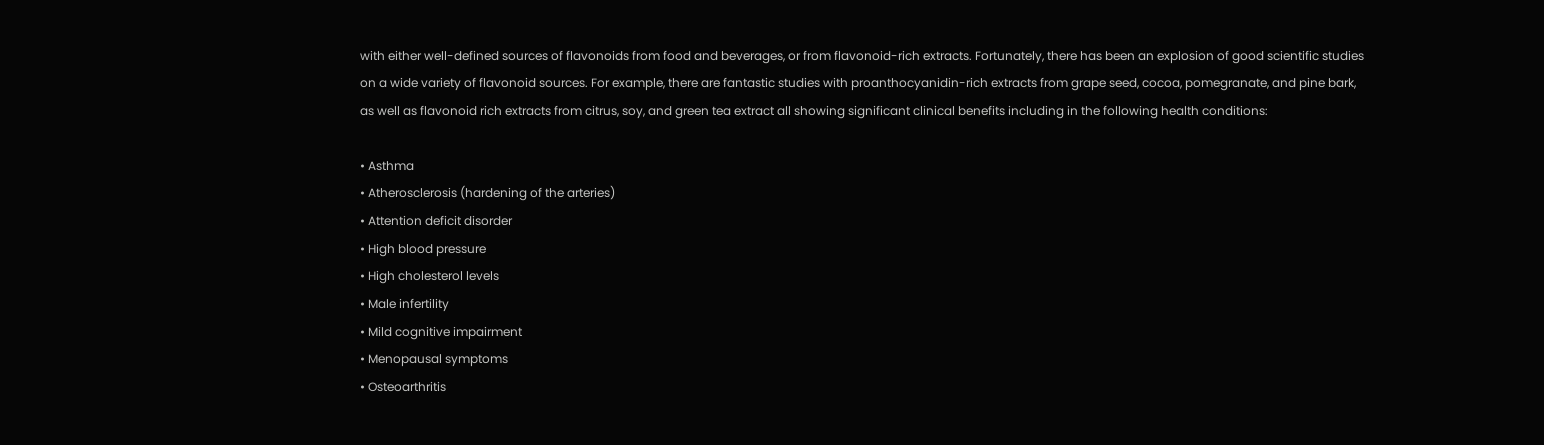with either well-defined sources of flavonoids from food and beverages, or from flavonoid-rich extracts. Fortunately, there has been an explosion of good scientific studies on a wide variety of flavonoid sources. For example, there are fantastic studies with proanthocyanidin-rich extracts from grape seed, cocoa, pomegranate, and pine bark, as well as flavonoid rich extracts from citrus, soy, and green tea extract all showing significant clinical benefits including in the following health conditions:

• Asthma
• Atherosclerosis (hardening of the arteries)
• Attention deficit disorder
• High blood pressure
• High cholesterol levels
• Male infertility
• Mild cognitive impairment
• Menopausal symptoms
• Osteoarthritis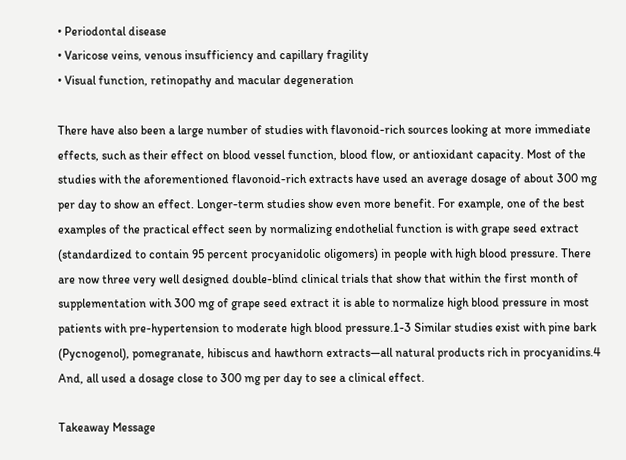• Periodontal disease
• Varicose veins, venous insufficiency and capillary fragility
• Visual function, retinopathy and macular degeneration

There have also been a large number of studies with flavonoid-rich sources looking at more immediate effects, such as their effect on blood vessel function, blood flow, or antioxidant capacity. Most of the studies with the aforementioned flavonoid-rich extracts have used an average dosage of about 300 mg per day to show an effect. Longer-term studies show even more benefit. For example, one of the best examples of the practical effect seen by normalizing endothelial function is with grape seed extract (standardized to contain 95 percent procyanidolic oligomers) in people with high blood pressure. There are now three very well designed double-blind clinical trials that show that within the first month of supplementation with 300 mg of grape seed extract it is able to normalize high blood pressure in most patients with pre-hypertension to moderate high blood pressure.1-3 Similar studies exist with pine bark (Pycnogenol), pomegranate, hibiscus and hawthorn extracts—all natural products rich in procyanidins.4 And, all used a dosage close to 300 mg per day to see a clinical effect.

Takeaway Message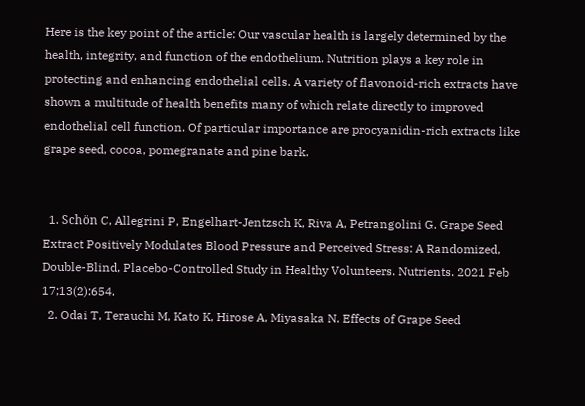Here is the key point of the article: Our vascular health is largely determined by the health, integrity, and function of the endothelium. Nutrition plays a key role in protecting and enhancing endothelial cells. A variety of flavonoid-rich extracts have shown a multitude of health benefits many of which relate directly to improved endothelial cell function. Of particular importance are procyanidin-rich extracts like grape seed, cocoa, pomegranate and pine bark.


  1. Schön C, Allegrini P, Engelhart-Jentzsch K, Riva A, Petrangolini G. Grape Seed Extract Positively Modulates Blood Pressure and Perceived Stress: A Randomized, Double-Blind, Placebo-Controlled Study in Healthy Volunteers. Nutrients. 2021 Feb 17;13(2):654.
  2. Odai T, Terauchi M, Kato K, Hirose A, Miyasaka N. Effects of Grape Seed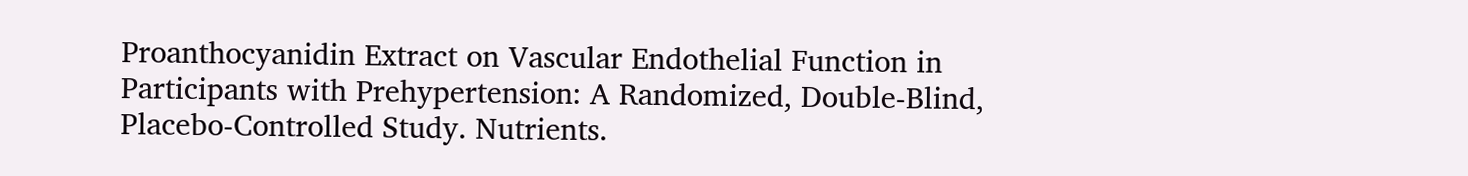Proanthocyanidin Extract on Vascular Endothelial Function in Participants with Prehypertension: A Randomized, Double-Blind, Placebo-Controlled Study. Nutrients.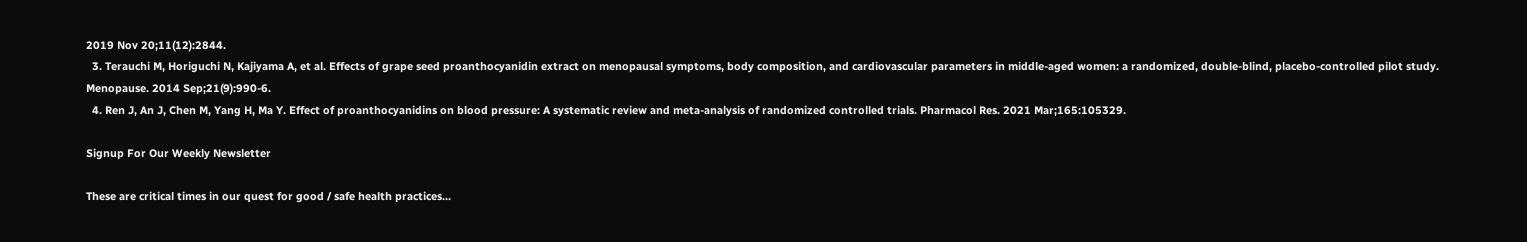2019 Nov 20;11(12):2844.
  3. Terauchi M, Horiguchi N, Kajiyama A, et al. Effects of grape seed proanthocyanidin extract on menopausal symptoms, body composition, and cardiovascular parameters in middle-aged women: a randomized, double-blind, placebo-controlled pilot study. Menopause. 2014 Sep;21(9):990-6.
  4. Ren J, An J, Chen M, Yang H, Ma Y. Effect of proanthocyanidins on blood pressure: A systematic review and meta-analysis of randomized controlled trials. Pharmacol Res. 2021 Mar;165:105329.

Signup For Our Weekly Newsletter

These are critical times in our quest for good / safe health practices...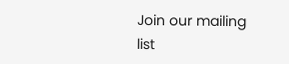Join our mailing list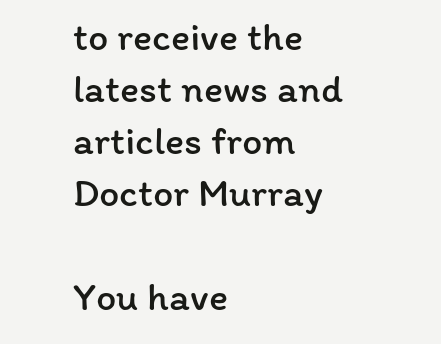to receive the latest news and articles from Doctor Murray

You have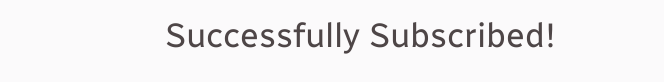Successfully Subscribed!